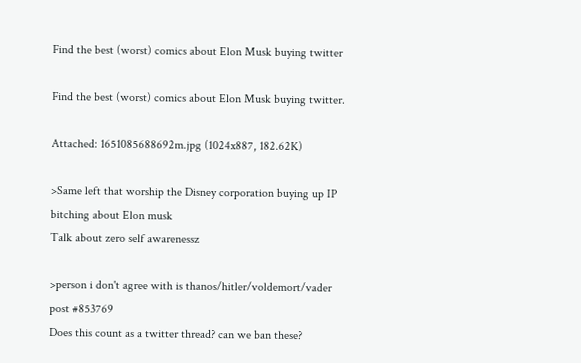Find the best (worst) comics about Elon Musk buying twitter

Find the best (worst) comics about Elon Musk buying twitter.

Attached: 1651085688692m.jpg (1024x887, 182.62K)

>Same left that worship the Disney corporation buying up IP bitching about Elon musk
Talk about zero self awarenessz

>person i don't agree with is thanos/hitler/voldemort/vader post #853769
Does this count as a twitter thread? can we ban these?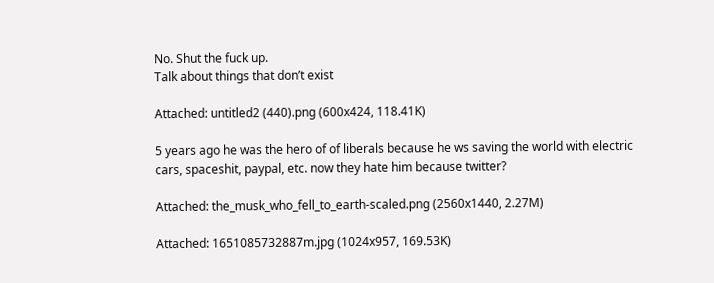No. Shut the fuck up.
Talk about things that don’t exist

Attached: untitled2 (440).png (600x424, 118.41K)

5 years ago he was the hero of of liberals because he ws saving the world with electric cars, spaceshit, paypal, etc. now they hate him because twitter?

Attached: the_musk_who_fell_to_earth-scaled.png (2560x1440, 2.27M)

Attached: 1651085732887m.jpg (1024x957, 169.53K)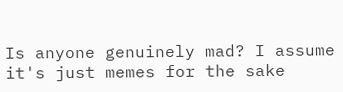Is anyone genuinely mad? I assume it's just memes for the sake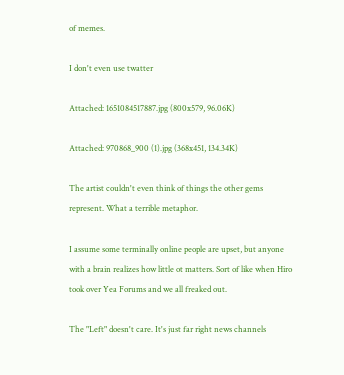of memes.

I don't even use twatter

Attached: 1651084517887.jpg (800x579, 96.06K)

Attached: 970868_900 (1).jpg (368x451, 134.34K)

The artist couldn't even think of things the other gems represent. What a terrible metaphor.

I assume some terminally online people are upset, but anyone with a brain realizes how little ot matters. Sort of like when Hiro took over Yea Forums and we all freaked out.

The "Left" doesn't care. It's just far right news channels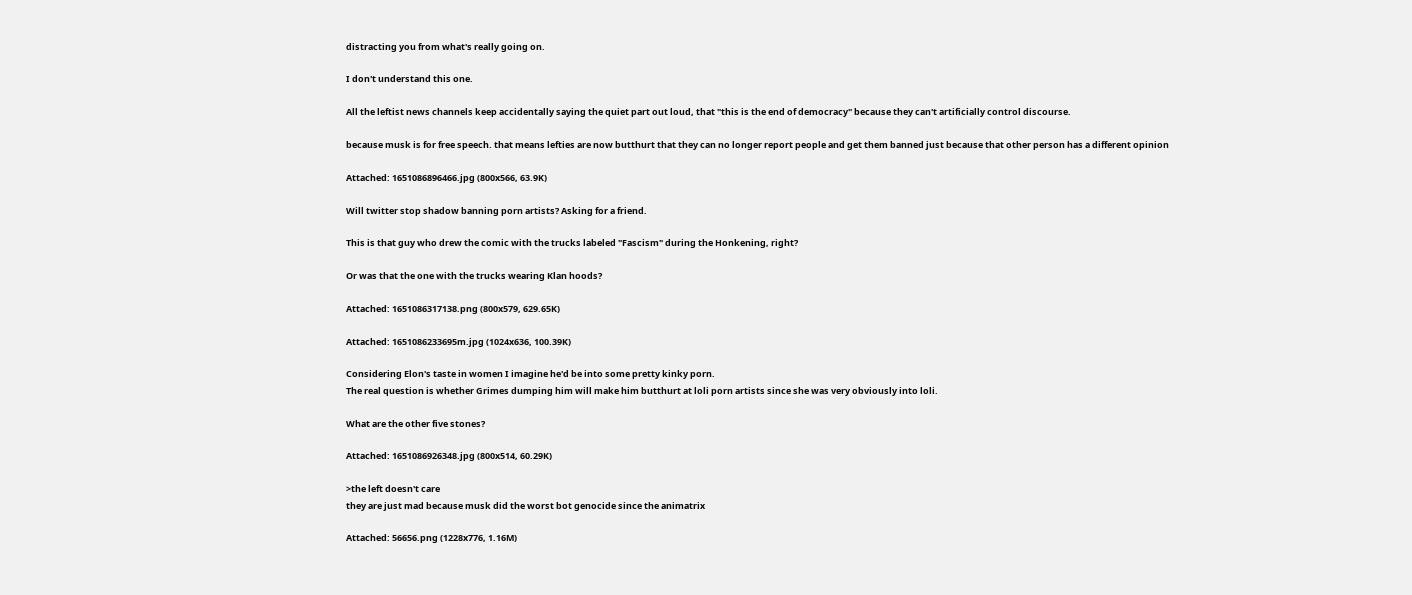distracting you from what's really going on.

I don't understand this one.

All the leftist news channels keep accidentally saying the quiet part out loud, that "this is the end of democracy" because they can't artificially control discourse.

because musk is for free speech. that means lefties are now butthurt that they can no longer report people and get them banned just because that other person has a different opinion

Attached: 1651086896466.jpg (800x566, 63.9K)

Will twitter stop shadow banning porn artists? Asking for a friend.

This is that guy who drew the comic with the trucks labeled "Fascism" during the Honkening, right?

Or was that the one with the trucks wearing Klan hoods?

Attached: 1651086317138.png (800x579, 629.65K)

Attached: 1651086233695m.jpg (1024x636, 100.39K)

Considering Elon's taste in women I imagine he'd be into some pretty kinky porn.
The real question is whether Grimes dumping him will make him butthurt at loli porn artists since she was very obviously into loli.

What are the other five stones?

Attached: 1651086926348.jpg (800x514, 60.29K)

>the left doesn't care
they are just mad because musk did the worst bot genocide since the animatrix

Attached: 56656.png (1228x776, 1.16M)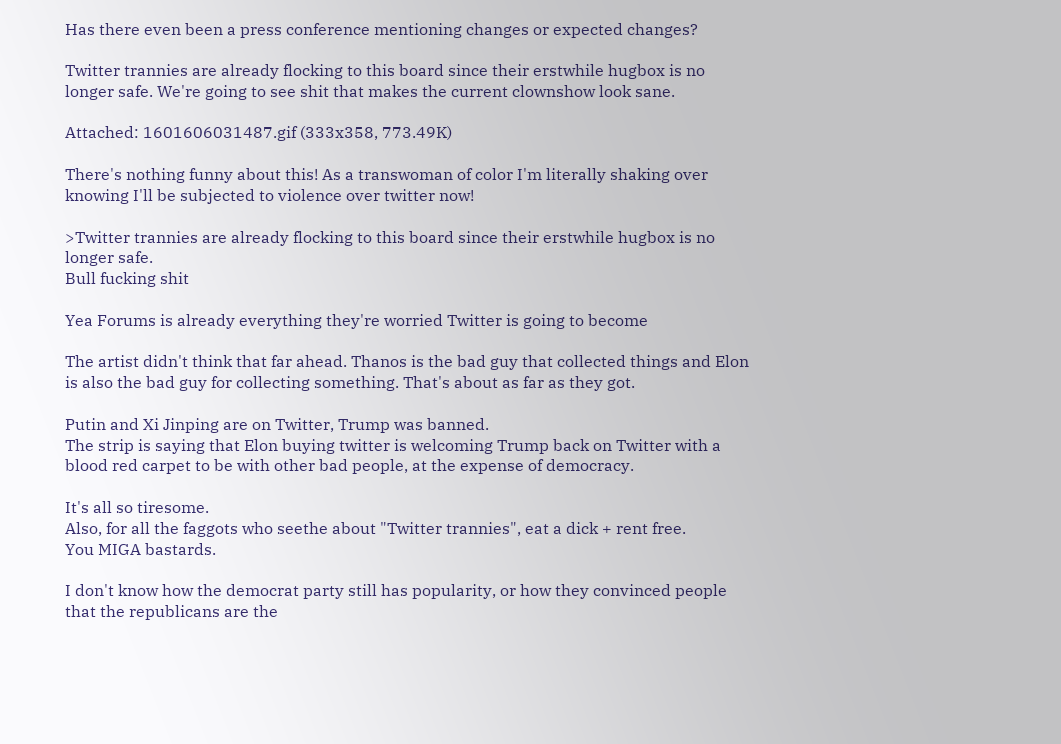Has there even been a press conference mentioning changes or expected changes?

Twitter trannies are already flocking to this board since their erstwhile hugbox is no longer safe. We're going to see shit that makes the current clownshow look sane.

Attached: 1601606031487.gif (333x358, 773.49K)

There's nothing funny about this! As a transwoman of color I'm literally shaking over knowing I'll be subjected to violence over twitter now!

>Twitter trannies are already flocking to this board since their erstwhile hugbox is no longer safe.
Bull fucking shit

Yea Forums is already everything they're worried Twitter is going to become

The artist didn't think that far ahead. Thanos is the bad guy that collected things and Elon is also the bad guy for collecting something. That's about as far as they got.

Putin and Xi Jinping are on Twitter, Trump was banned.
The strip is saying that Elon buying twitter is welcoming Trump back on Twitter with a blood red carpet to be with other bad people, at the expense of democracy.

It's all so tiresome.
Also, for all the faggots who seethe about "Twitter trannies", eat a dick + rent free.
You MIGA bastards.

I don't know how the democrat party still has popularity, or how they convinced people that the republicans are the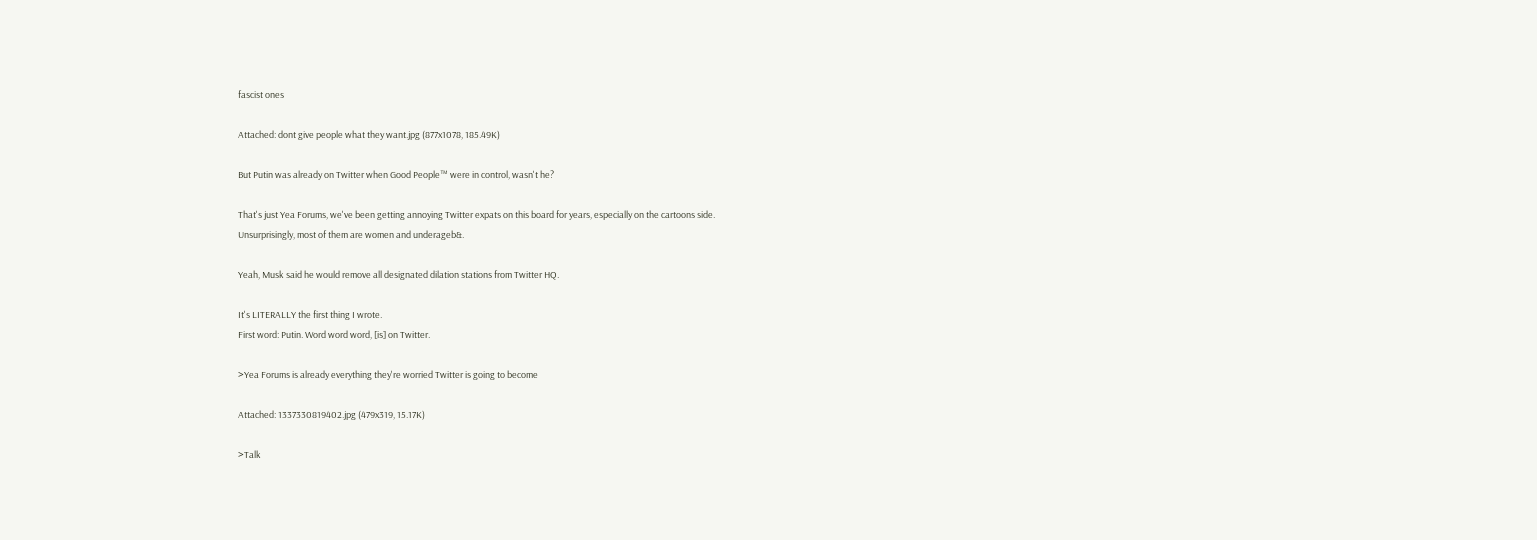fascist ones

Attached: dont give people what they want.jpg (877x1078, 185.49K)

But Putin was already on Twitter when Good People™ were in control, wasn't he?

That's just Yea Forums, we've been getting annoying Twitter expats on this board for years, especially on the cartoons side.
Unsurprisingly, most of them are women and underageb&.

Yeah, Musk said he would remove all designated dilation stations from Twitter HQ.

It's LITERALLY the first thing I wrote.
First word: Putin. Word word word, [is] on Twitter.

>Yea Forums is already everything they're worried Twitter is going to become

Attached: 1337330819402.jpg (479x319, 15.17K)

>Talk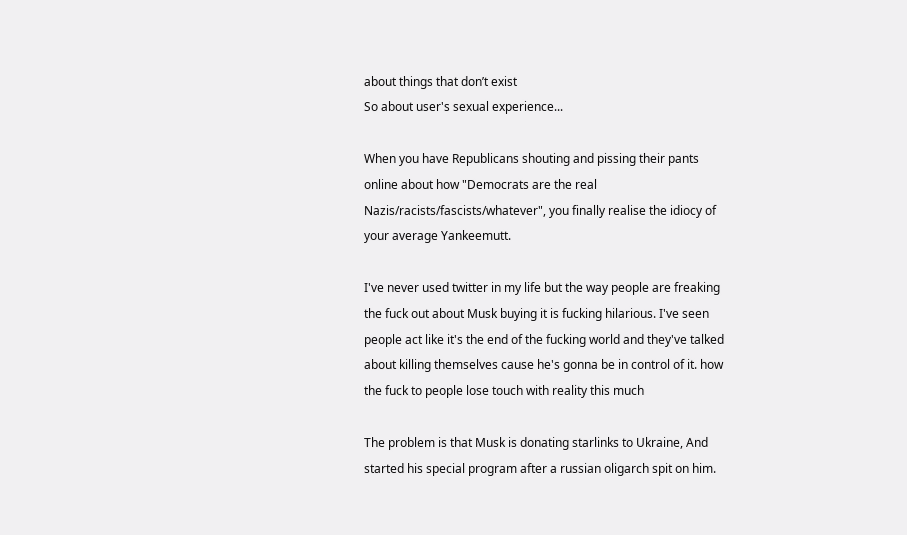about things that don’t exist
So about user's sexual experience...

When you have Republicans shouting and pissing their pants online about how "Democrats are the real Nazis/racists/fascists/whatever", you finally realise the idiocy of your average Yankeemutt.

I've never used twitter in my life but the way people are freaking the fuck out about Musk buying it is fucking hilarious. I've seen people act like it's the end of the fucking world and they've talked about killing themselves cause he's gonna be in control of it. how the fuck to people lose touch with reality this much

The problem is that Musk is donating starlinks to Ukraine, And started his special program after a russian oligarch spit on him.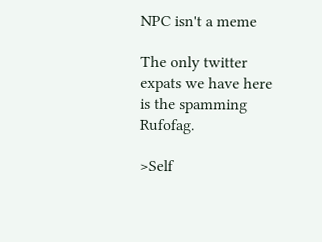NPC isn't a meme

The only twitter expats we have here is the spamming Rufofag.

>Self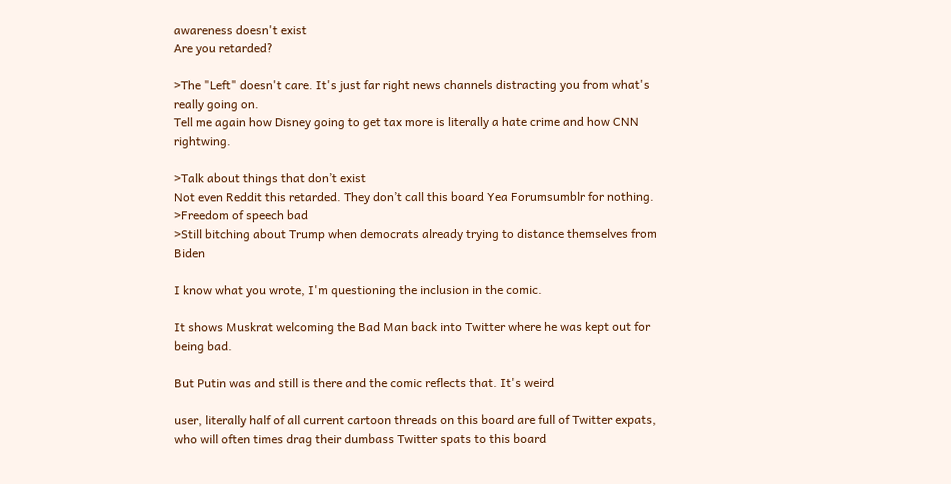awareness doesn't exist
Are you retarded?

>The "Left" doesn't care. It's just far right news channels distracting you from what's really going on.
Tell me again how Disney going to get tax more is literally a hate crime and how CNN rightwing.

>Talk about things that don’t exist
Not even Reddit this retarded. They don’t call this board Yea Forumsumblr for nothing.
>Freedom of speech bad
>Still bitching about Trump when democrats already trying to distance themselves from Biden

I know what you wrote, I'm questioning the inclusion in the comic.

It shows Muskrat welcoming the Bad Man back into Twitter where he was kept out for being bad.

But Putin was and still is there and the comic reflects that. It's weird

user, literally half of all current cartoon threads on this board are full of Twitter expats, who will often times drag their dumbass Twitter spats to this board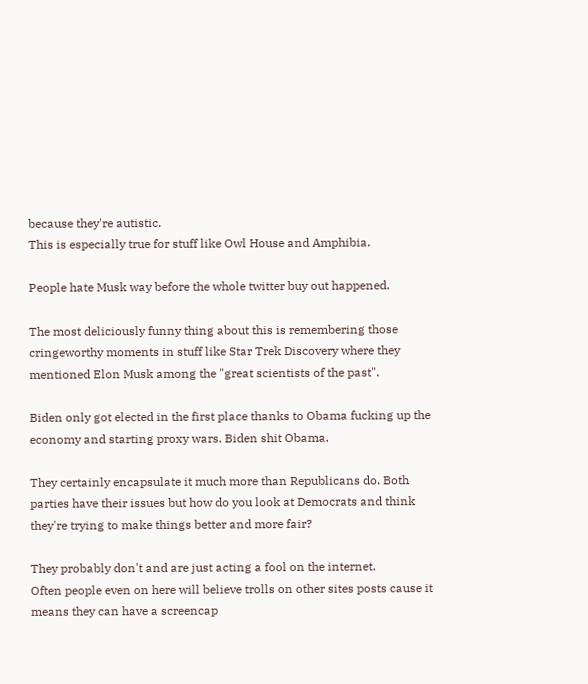because they're autistic.
This is especially true for stuff like Owl House and Amphibia.

People hate Musk way before the whole twitter buy out happened.

The most deliciously funny thing about this is remembering those cringeworthy moments in stuff like Star Trek Discovery where they mentioned Elon Musk among the "great scientists of the past".

Biden only got elected in the first place thanks to Obama fucking up the economy and starting proxy wars. Biden shit Obama.

They certainly encapsulate it much more than Republicans do. Both parties have their issues but how do you look at Democrats and think they're trying to make things better and more fair?

They probably don't and are just acting a fool on the internet.
Often people even on here will believe trolls on other sites posts cause it means they can have a screencap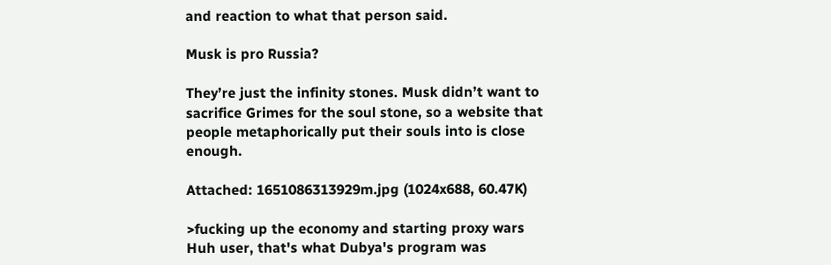and reaction to what that person said.

Musk is pro Russia?

They’re just the infinity stones. Musk didn’t want to sacrifice Grimes for the soul stone, so a website that people metaphorically put their souls into is close enough.

Attached: 1651086313929m.jpg (1024x688, 60.47K)

>fucking up the economy and starting proxy wars
Huh user, that's what Dubya's program was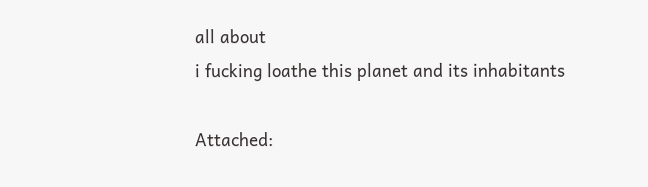all about
i fucking loathe this planet and its inhabitants

Attached: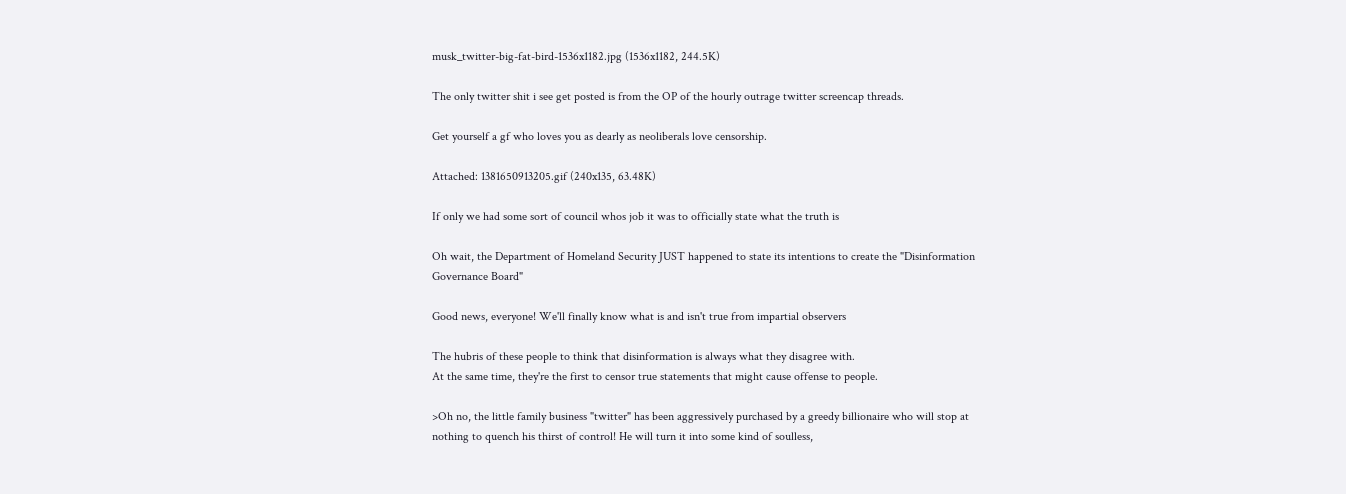musk_twitter-big-fat-bird-1536x1182.jpg (1536x1182, 244.5K)

The only twitter shit i see get posted is from the OP of the hourly outrage twitter screencap threads.

Get yourself a gf who loves you as dearly as neoliberals love censorship.

Attached: 1381650913205.gif (240x135, 63.48K)

If only we had some sort of council whos job it was to officially state what the truth is

Oh wait, the Department of Homeland Security JUST happened to state its intentions to create the "Disinformation Governance Board"

Good news, everyone! We'll finally know what is and isn't true from impartial observers

The hubris of these people to think that disinformation is always what they disagree with.
At the same time, they're the first to censor true statements that might cause offense to people.

>Oh no, the little family business "twitter" has been aggressively purchased by a greedy billionaire who will stop at nothing to quench his thirst of control! He will turn it into some kind of soulless,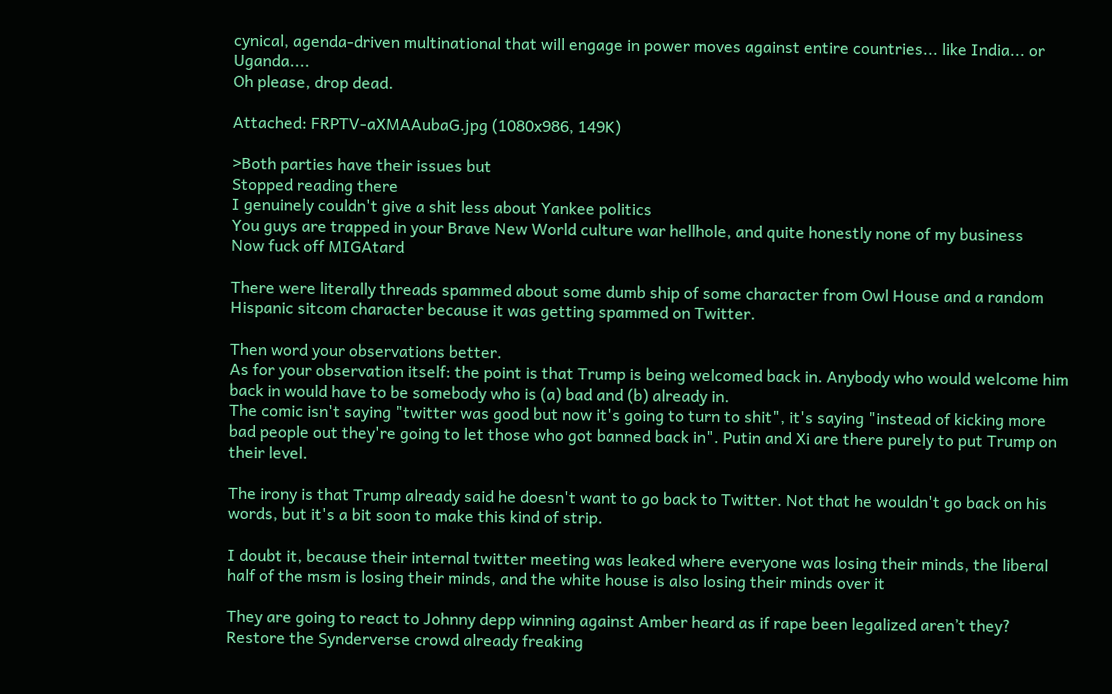cynical, agenda-driven multinational that will engage in power moves against entire countries... like India... or Uganda....
Oh please, drop dead.

Attached: FRPTV-aXMAAubaG.jpg (1080x986, 149K)

>Both parties have their issues but
Stopped reading there
I genuinely couldn't give a shit less about Yankee politics
You guys are trapped in your Brave New World culture war hellhole, and quite honestly none of my business
Now fuck off MIGAtard

There were literally threads spammed about some dumb ship of some character from Owl House and a random Hispanic sitcom character because it was getting spammed on Twitter.

Then word your observations better.
As for your observation itself: the point is that Trump is being welcomed back in. Anybody who would welcome him back in would have to be somebody who is (a) bad and (b) already in.
The comic isn't saying "twitter was good but now it's going to turn to shit", it's saying "instead of kicking more bad people out they're going to let those who got banned back in". Putin and Xi are there purely to put Trump on their level.

The irony is that Trump already said he doesn't want to go back to Twitter. Not that he wouldn't go back on his words, but it's a bit soon to make this kind of strip.

I doubt it, because their internal twitter meeting was leaked where everyone was losing their minds, the liberal half of the msm is losing their minds, and the white house is also losing their minds over it

They are going to react to Johnny depp winning against Amber heard as if rape been legalized aren’t they? Restore the Synderverse crowd already freaking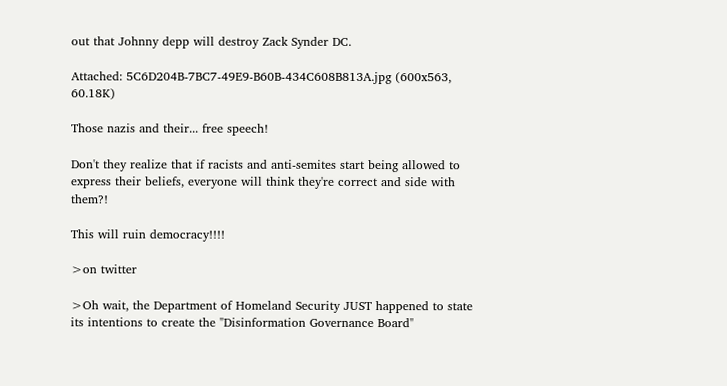out that Johnny depp will destroy Zack Synder DC.

Attached: 5C6D204B-7BC7-49E9-B60B-434C608B813A.jpg (600x563, 60.18K)

Those nazis and their... free speech!

Don't they realize that if racists and anti-semites start being allowed to express their beliefs, everyone will think they're correct and side with them?!

This will ruin democracy!!!!

>on twitter

>Oh wait, the Department of Homeland Security JUST happened to state its intentions to create the "Disinformation Governance Board"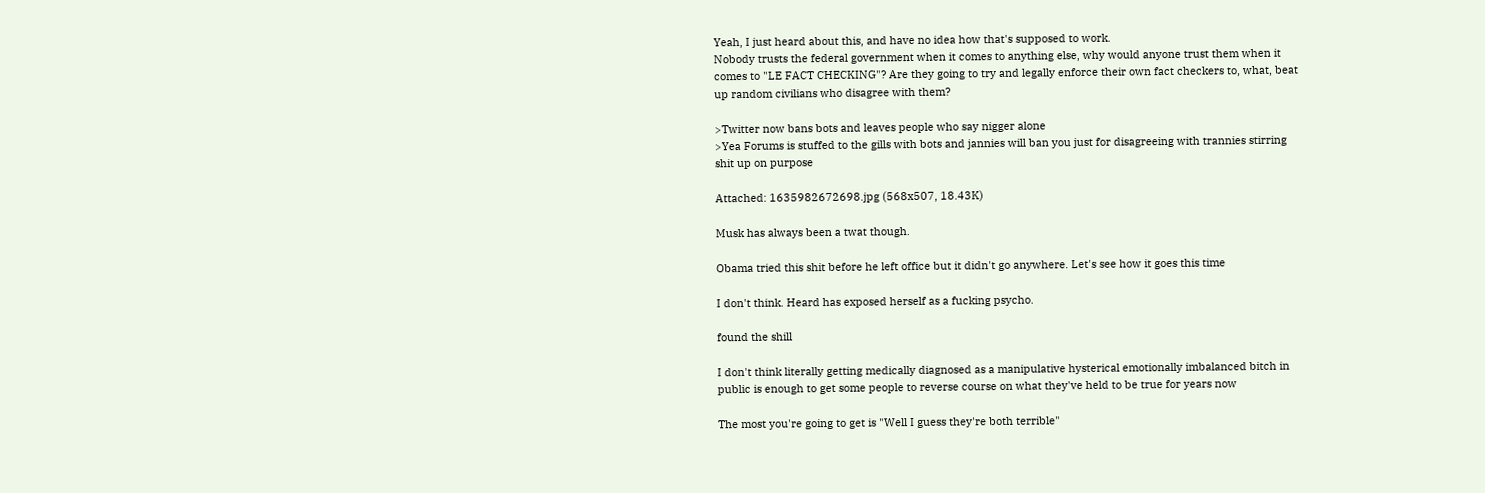Yeah, I just heard about this, and have no idea how that's supposed to work.
Nobody trusts the federal government when it comes to anything else, why would anyone trust them when it comes to "LE FACT CHECKING"? Are they going to try and legally enforce their own fact checkers to, what, beat up random civilians who disagree with them?

>Twitter now bans bots and leaves people who say nigger alone
>Yea Forums is stuffed to the gills with bots and jannies will ban you just for disagreeing with trannies stirring shit up on purpose

Attached: 1635982672698.jpg (568x507, 18.43K)

Musk has always been a twat though.

Obama tried this shit before he left office but it didn't go anywhere. Let's see how it goes this time

I don't think. Heard has exposed herself as a fucking psycho.

found the shill

I don't think literally getting medically diagnosed as a manipulative hysterical emotionally imbalanced bitch in public is enough to get some people to reverse course on what they've held to be true for years now

The most you're going to get is "Well I guess they're both terrible"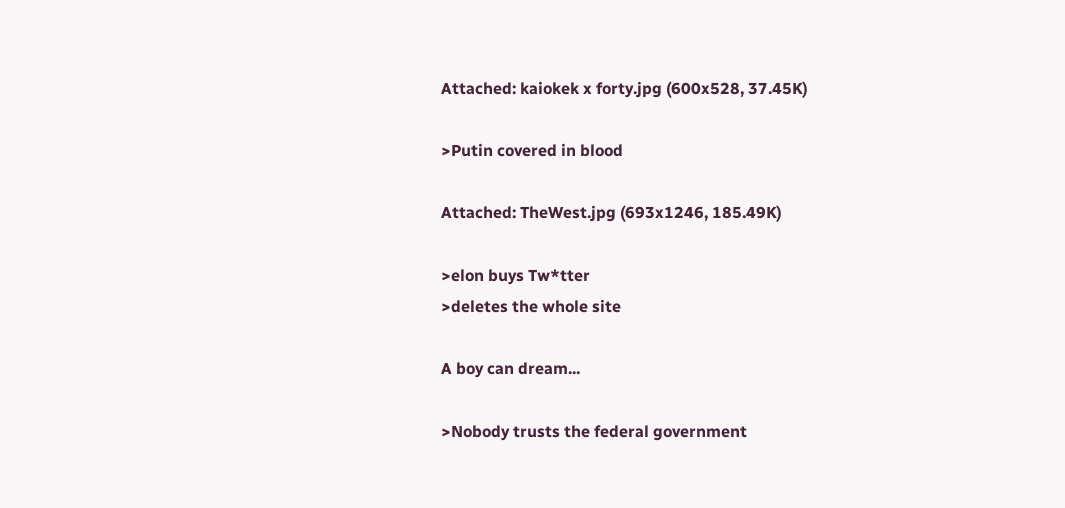Attached: kaiokek x forty.jpg (600x528, 37.45K)

>Putin covered in blood

Attached: TheWest.jpg (693x1246, 185.49K)

>elon buys Tw*tter
>deletes the whole site

A boy can dream...

>Nobody trusts the federal government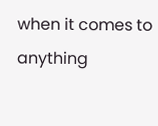when it comes to anything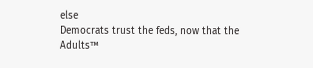else
Democrats trust the feds, now that the Adults™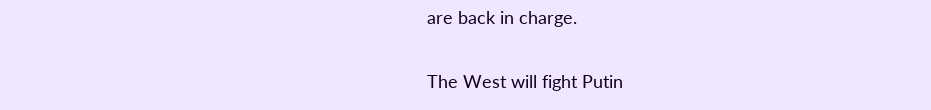are back in charge.

The West will fight Putin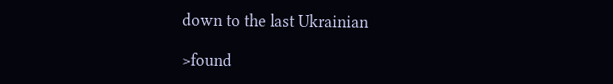down to the last Ukrainian

>found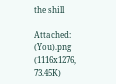the shill

Attached: (You).png (1116x1276, 73.45K)